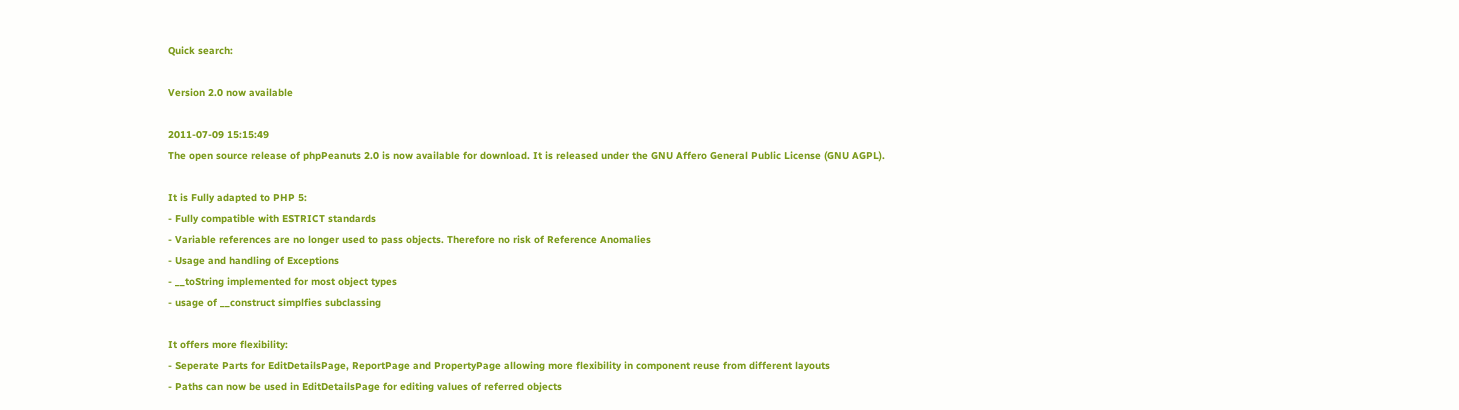Quick search:

Version 2.0 now available

2011-07-09 15:15:49
The open source release of phpPeanuts 2.0 is now available for download. It is released under the GNU Affero General Public License (GNU AGPL).

It is Fully adapted to PHP 5:
- Fully compatible with ESTRICT standards
- Variable references are no longer used to pass objects. Therefore no risk of Reference Anomalies
- Usage and handling of Exceptions
- __toString implemented for most object types
- usage of __construct simplfies subclassing

It offers more flexibility:
- Seperate Parts for EditDetailsPage, ReportPage and PropertyPage allowing more flexibility in component reuse from different layouts
- Paths can now be used in EditDetailsPage for editing values of referred objects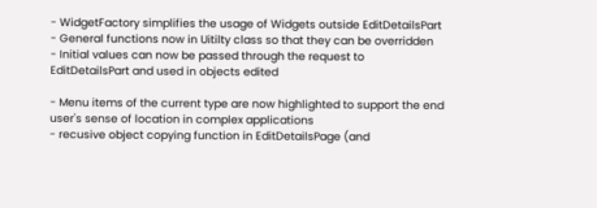- WidgetFactory simplifies the usage of Widgets outside EditDetailsPart
- General functions now in Uitilty class so that they can be overridden
- Initial values can now be passed through the request to EditDetailsPart and used in objects edited

- Menu items of the current type are now highlighted to support the end user's sense of location in complex applications
- recusive object copying function in EditDetailsPage (and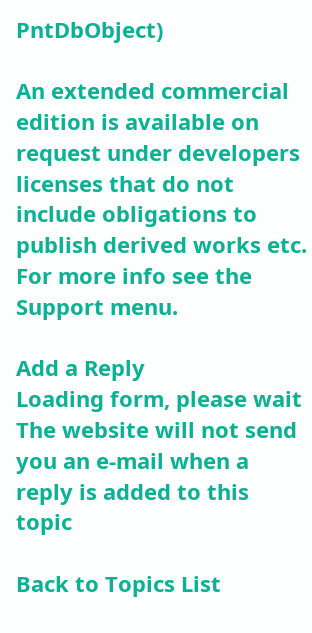PntDbObject)

An extended commercial edition is available on request under developers licenses that do not include obligations to publish derived works etc. For more info see the Support menu.

Add a Reply
Loading form, please wait
The website will not send you an e-mail when a reply is added to this topic

Back to Topics List